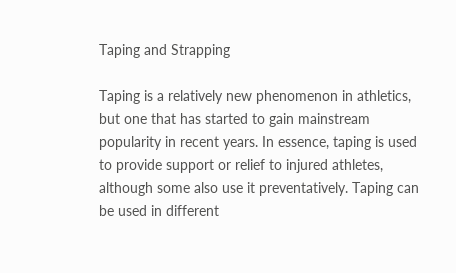Taping and Strapping

Taping is a relatively new phenomenon in athletics, but one that has started to gain mainstream popularity in recent years. In essence, taping is used to provide support or relief to injured athletes, although some also use it preventatively. Taping can be used in different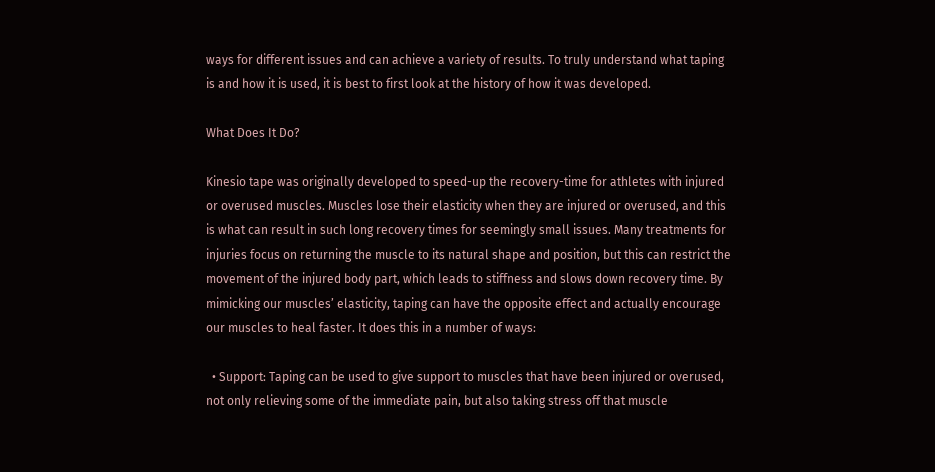ways for different issues and can achieve a variety of results. To truly understand what taping is and how it is used, it is best to first look at the history of how it was developed.

What Does It Do?

Kinesio tape was originally developed to speed-up the recovery-time for athletes with injured or overused muscles. Muscles lose their elasticity when they are injured or overused, and this is what can result in such long recovery times for seemingly small issues. Many treatments for injuries focus on returning the muscle to its natural shape and position, but this can restrict the movement of the injured body part, which leads to stiffness and slows down recovery time. By mimicking our muscles’ elasticity, taping can have the opposite effect and actually encourage our muscles to heal faster. It does this in a number of ways:

  • Support: Taping can be used to give support to muscles that have been injured or overused, not only relieving some of the immediate pain, but also taking stress off that muscle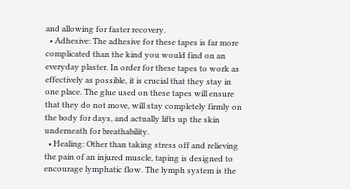and allowing for faster recovery.
  • Adhesive: The adhesive for these tapes is far more complicated than the kind you would find on an everyday plaster. In order for these tapes to work as effectively as possible, it is crucial that they stay in one place. The glue used on these tapes will ensure that they do not move, will stay completely firmly on the body for days, and actually lifts up the skin underneath for breathability.
  • Healing: Other than taking stress off and relieving the pain of an injured muscle, taping is designed to encourage lymphatic flow. The lymph system is the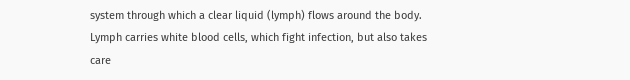system through which a clear liquid (lymph) flows around the body. Lymph carries white blood cells, which fight infection, but also takes care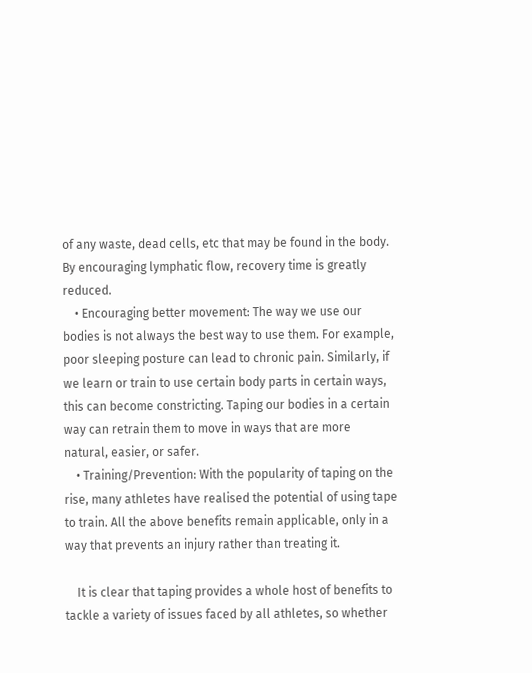of any waste, dead cells, etc that may be found in the body. By encouraging lymphatic flow, recovery time is greatly reduced.
    • Encouraging better movement: The way we use our bodies is not always the best way to use them. For example, poor sleeping posture can lead to chronic pain. Similarly, if we learn or train to use certain body parts in certain ways, this can become constricting. Taping our bodies in a certain way can retrain them to move in ways that are more natural, easier, or safer.
    • Training/Prevention: With the popularity of taping on the rise, many athletes have realised the potential of using tape to train. All the above benefits remain applicable, only in a way that prevents an injury rather than treating it.

    It is clear that taping provides a whole host of benefits to tackle a variety of issues faced by all athletes, so whether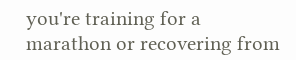you're training for a marathon or recovering from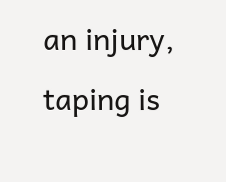an injury, taping is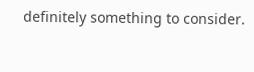definitely something to consider.